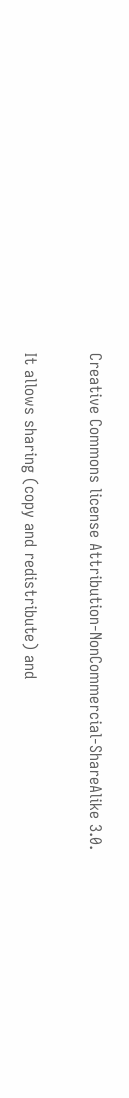Creative Commons license Attribution-NonCommercial-ShareAlike 3.0.

It allows sharing (copy and redistribute) and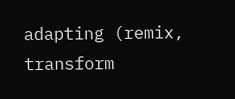adapting (remix, transform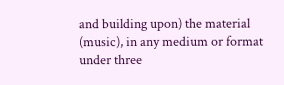and building upon) the material (music), in any medium or format under three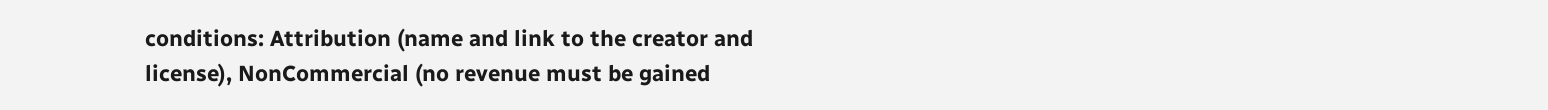conditions: Attribution (name and link to the creator and license), NonCommercial (no revenue must be gained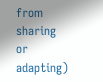from sharing or adapting)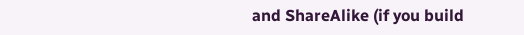and ShareAlike (if you build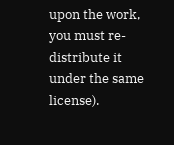upon the work, you must re-distribute it under the same license).